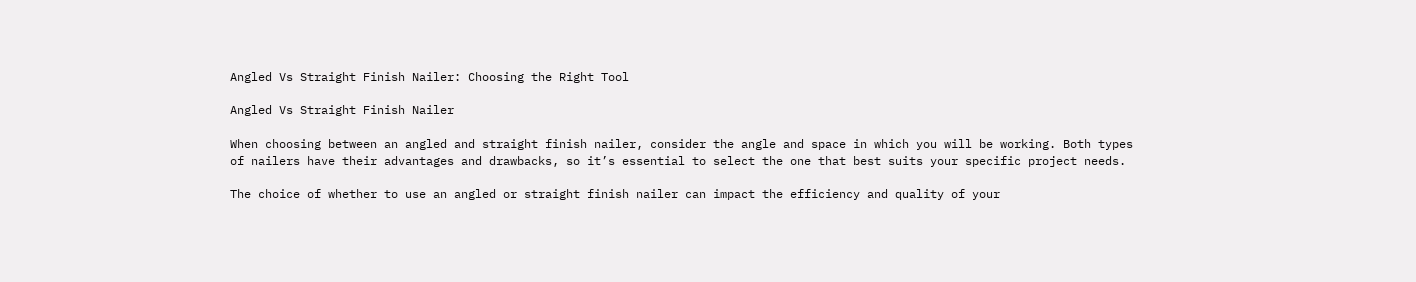Angled Vs Straight Finish Nailer: Choosing the Right Tool

Angled Vs Straight Finish Nailer

When choosing between an angled and straight finish nailer, consider the angle and space in which you will be working. Both types of nailers have their advantages and drawbacks, so it’s essential to select the one that best suits your specific project needs.

The choice of whether to use an angled or straight finish nailer can impact the efficiency and quality of your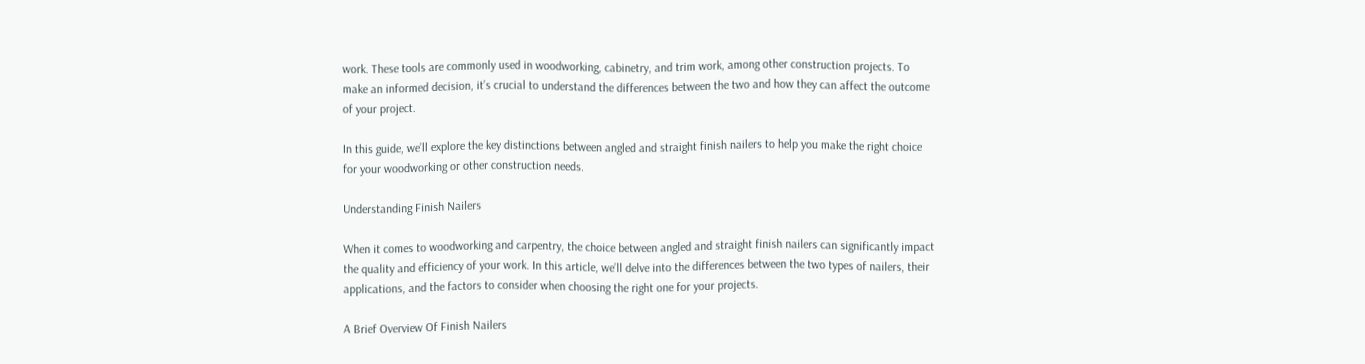work. These tools are commonly used in woodworking, cabinetry, and trim work, among other construction projects. To make an informed decision, it’s crucial to understand the differences between the two and how they can affect the outcome of your project.

In this guide, we’ll explore the key distinctions between angled and straight finish nailers to help you make the right choice for your woodworking or other construction needs.

Understanding Finish Nailers

When it comes to woodworking and carpentry, the choice between angled and straight finish nailers can significantly impact the quality and efficiency of your work. In this article, we’ll delve into the differences between the two types of nailers, their applications, and the factors to consider when choosing the right one for your projects.

A Brief Overview Of Finish Nailers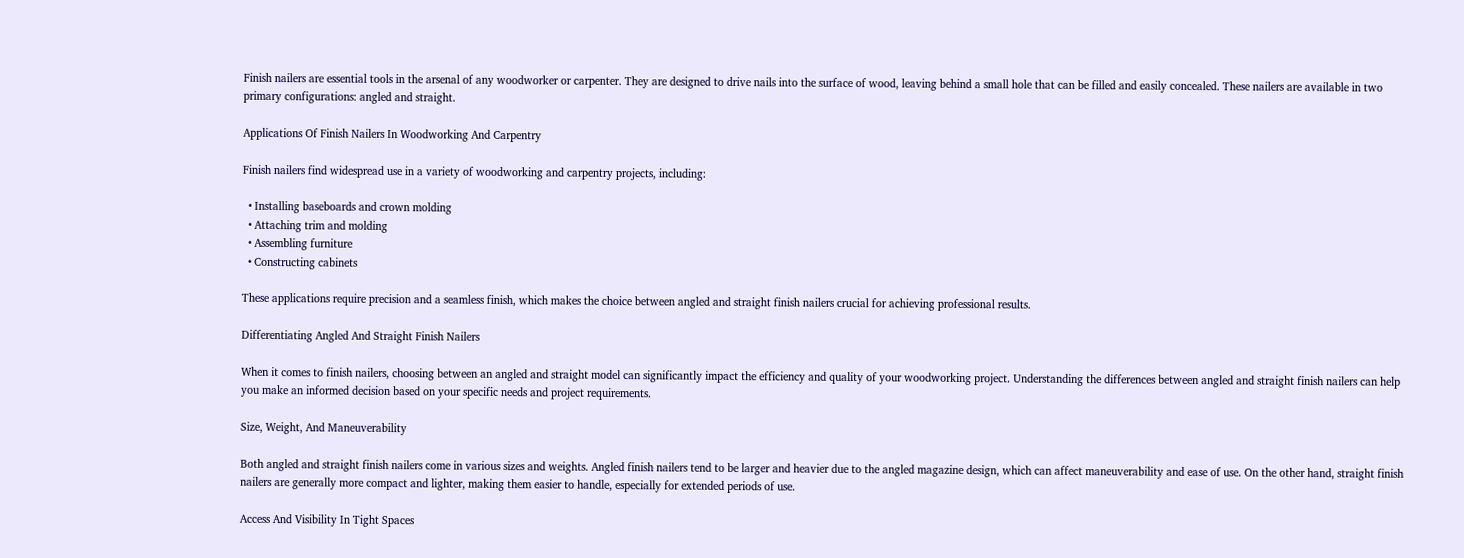Finish nailers are essential tools in the arsenal of any woodworker or carpenter. They are designed to drive nails into the surface of wood, leaving behind a small hole that can be filled and easily concealed. These nailers are available in two primary configurations: angled and straight.

Applications Of Finish Nailers In Woodworking And Carpentry

Finish nailers find widespread use in a variety of woodworking and carpentry projects, including:

  • Installing baseboards and crown molding
  • Attaching trim and molding
  • Assembling furniture
  • Constructing cabinets

These applications require precision and a seamless finish, which makes the choice between angled and straight finish nailers crucial for achieving professional results.

Differentiating Angled And Straight Finish Nailers

When it comes to finish nailers, choosing between an angled and straight model can significantly impact the efficiency and quality of your woodworking project. Understanding the differences between angled and straight finish nailers can help you make an informed decision based on your specific needs and project requirements.

Size, Weight, And Maneuverability

Both angled and straight finish nailers come in various sizes and weights. Angled finish nailers tend to be larger and heavier due to the angled magazine design, which can affect maneuverability and ease of use. On the other hand, straight finish nailers are generally more compact and lighter, making them easier to handle, especially for extended periods of use.

Access And Visibility In Tight Spaces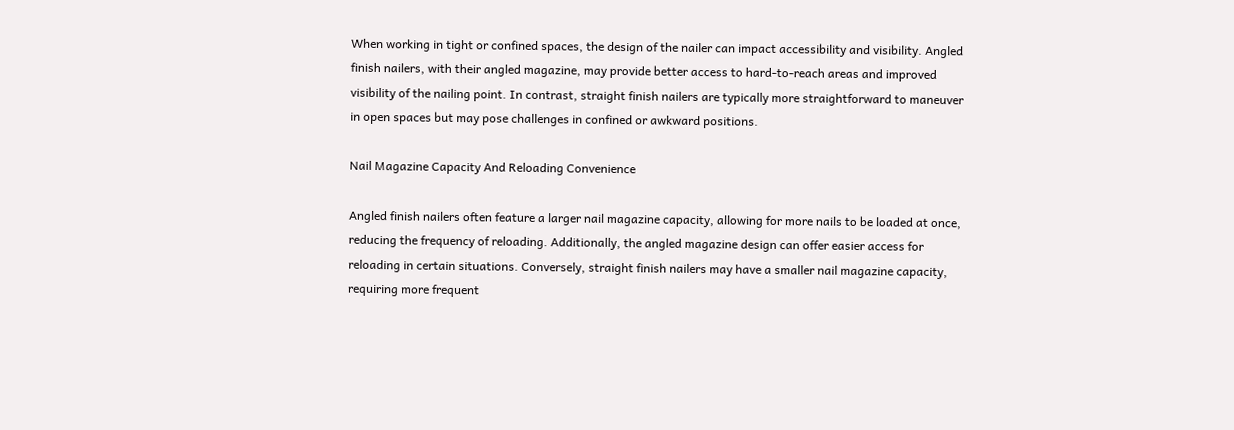When working in tight or confined spaces, the design of the nailer can impact accessibility and visibility. Angled finish nailers, with their angled magazine, may provide better access to hard-to-reach areas and improved visibility of the nailing point. In contrast, straight finish nailers are typically more straightforward to maneuver in open spaces but may pose challenges in confined or awkward positions.

Nail Magazine Capacity And Reloading Convenience

Angled finish nailers often feature a larger nail magazine capacity, allowing for more nails to be loaded at once, reducing the frequency of reloading. Additionally, the angled magazine design can offer easier access for reloading in certain situations. Conversely, straight finish nailers may have a smaller nail magazine capacity, requiring more frequent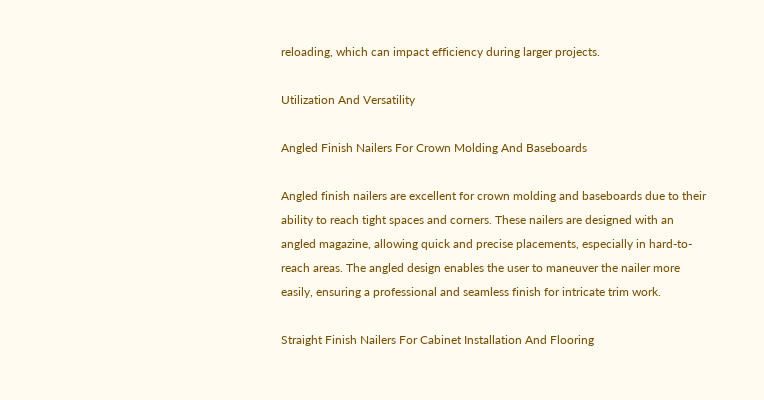reloading, which can impact efficiency during larger projects.

Utilization And Versatility

Angled Finish Nailers For Crown Molding And Baseboards

Angled finish nailers are excellent for crown molding and baseboards due to their ability to reach tight spaces and corners. These nailers are designed with an angled magazine, allowing quick and precise placements, especially in hard-to-reach areas. The angled design enables the user to maneuver the nailer more easily, ensuring a professional and seamless finish for intricate trim work.

Straight Finish Nailers For Cabinet Installation And Flooring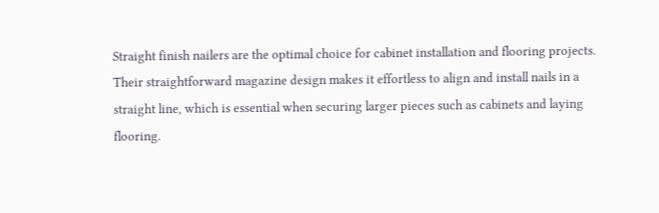Straight finish nailers are the optimal choice for cabinet installation and flooring projects. Their straightforward magazine design makes it effortless to align and install nails in a straight line, which is essential when securing larger pieces such as cabinets and laying flooring.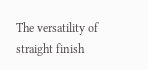The versatility of straight finish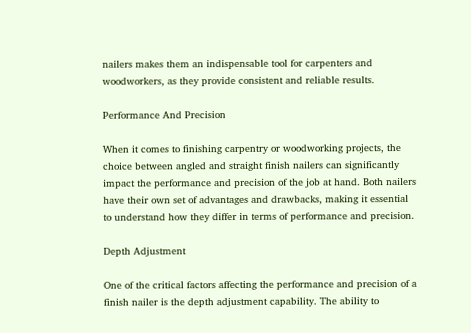nailers makes them an indispensable tool for carpenters and woodworkers, as they provide consistent and reliable results.

Performance And Precision

When it comes to finishing carpentry or woodworking projects, the choice between angled and straight finish nailers can significantly impact the performance and precision of the job at hand. Both nailers have their own set of advantages and drawbacks, making it essential to understand how they differ in terms of performance and precision.

Depth Adjustment

One of the critical factors affecting the performance and precision of a finish nailer is the depth adjustment capability. The ability to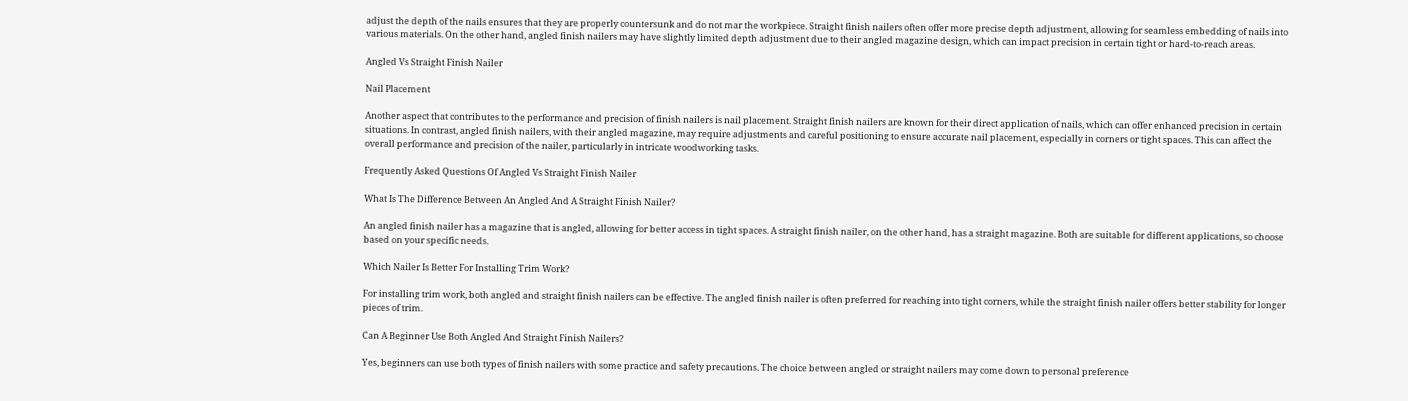adjust the depth of the nails ensures that they are properly countersunk and do not mar the workpiece. Straight finish nailers often offer more precise depth adjustment, allowing for seamless embedding of nails into various materials. On the other hand, angled finish nailers may have slightly limited depth adjustment due to their angled magazine design, which can impact precision in certain tight or hard-to-reach areas.

Angled Vs Straight Finish Nailer

Nail Placement

Another aspect that contributes to the performance and precision of finish nailers is nail placement. Straight finish nailers are known for their direct application of nails, which can offer enhanced precision in certain situations. In contrast, angled finish nailers, with their angled magazine, may require adjustments and careful positioning to ensure accurate nail placement, especially in corners or tight spaces. This can affect the overall performance and precision of the nailer, particularly in intricate woodworking tasks.

Frequently Asked Questions Of Angled Vs Straight Finish Nailer

What Is The Difference Between An Angled And A Straight Finish Nailer?

An angled finish nailer has a magazine that is angled, allowing for better access in tight spaces. A straight finish nailer, on the other hand, has a straight magazine. Both are suitable for different applications, so choose based on your specific needs.

Which Nailer Is Better For Installing Trim Work?

For installing trim work, both angled and straight finish nailers can be effective. The angled finish nailer is often preferred for reaching into tight corners, while the straight finish nailer offers better stability for longer pieces of trim.

Can A Beginner Use Both Angled And Straight Finish Nailers?

Yes, beginners can use both types of finish nailers with some practice and safety precautions. The choice between angled or straight nailers may come down to personal preference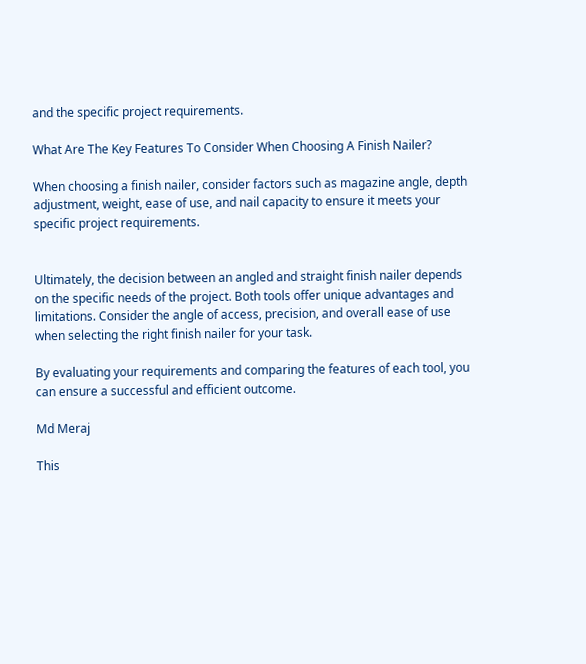and the specific project requirements.

What Are The Key Features To Consider When Choosing A Finish Nailer?

When choosing a finish nailer, consider factors such as magazine angle, depth adjustment, weight, ease of use, and nail capacity to ensure it meets your specific project requirements.


Ultimately, the decision between an angled and straight finish nailer depends on the specific needs of the project. Both tools offer unique advantages and limitations. Consider the angle of access, precision, and overall ease of use when selecting the right finish nailer for your task.

By evaluating your requirements and comparing the features of each tool, you can ensure a successful and efficient outcome.

Md Meraj

This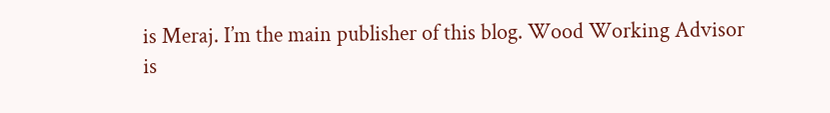is Meraj. I’m the main publisher of this blog. Wood Working Advisor is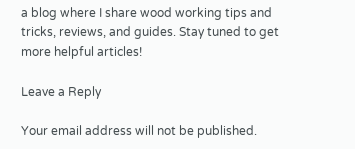a blog where I share wood working tips and tricks, reviews, and guides. Stay tuned to get more helpful articles!

Leave a Reply

Your email address will not be published.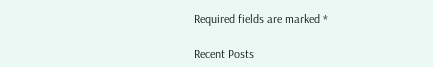Required fields are marked *

Recent Posts